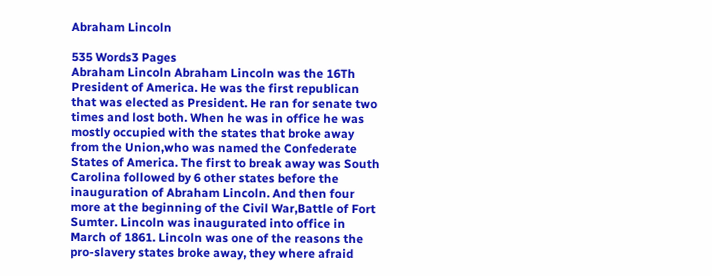Abraham Lincoln

535 Words3 Pages
Abraham Lincoln Abraham Lincoln was the 16Th President of America. He was the first republican that was elected as President. He ran for senate two times and lost both. When he was in office he was mostly occupied with the states that broke away from the Union,who was named the Confederate States of America. The first to break away was South Carolina followed by 6 other states before the inauguration of Abraham Lincoln. And then four more at the beginning of the Civil War,Battle of Fort Sumter. Lincoln was inaugurated into office in March of 1861. Lincoln was one of the reasons the pro-slavery states broke away, they where afraid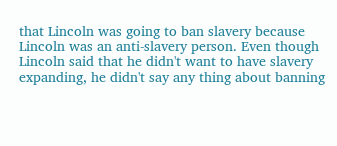that Lincoln was going to ban slavery because Lincoln was an anti-slavery person. Even though Lincoln said that he didn't want to have slavery expanding, he didn't say any thing about banning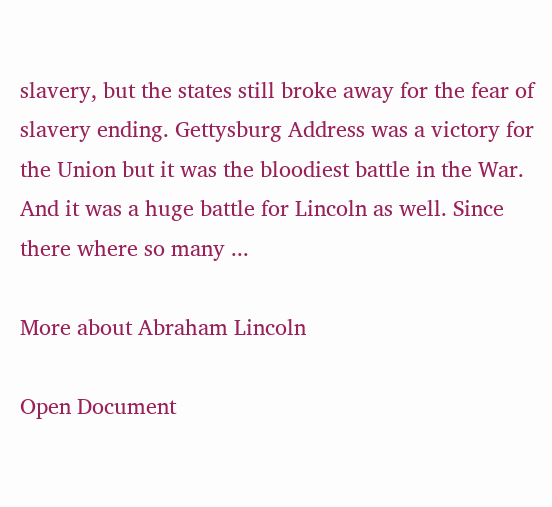slavery, but the states still broke away for the fear of slavery ending. Gettysburg Address was a victory for the Union but it was the bloodiest battle in the War. And it was a huge battle for Lincoln as well. Since there where so many ...

More about Abraham Lincoln

Open Document